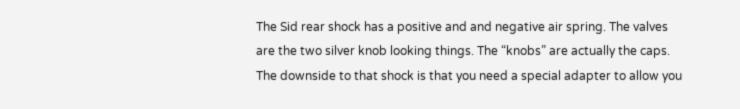The Sid rear shock has a positive and and negative air spring. The valves are the two silver knob looking things. The “knobs” are actually the caps. The downside to that shock is that you need a special adapter to allow you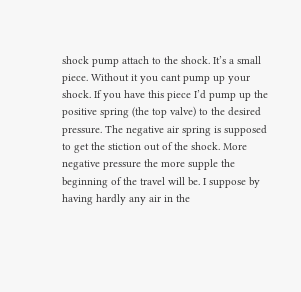shock pump attach to the shock. It’s a small piece. Without it you cant pump up your shock. If you have this piece I’d pump up the positive spring (the top valve) to the desired pressure. The negative air spring is supposed to get the stiction out of the shock. More negative pressure the more supple the beginning of the travel will be. I suppose by having hardly any air in the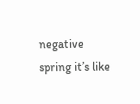negative spring it’s like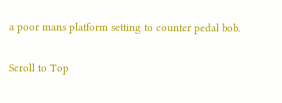a poor mans platform setting to counter pedal bob.

Scroll to Top